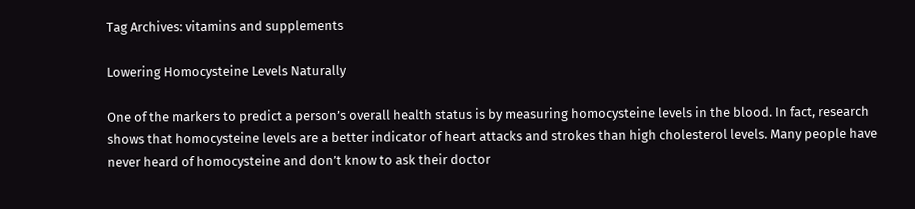Tag Archives: vitamins and supplements

Lowering Homocysteine Levels Naturally

One of the markers to predict a person’s overall health status is by measuring homocysteine levels in the blood. In fact, research shows that homocysteine levels are a better indicator of heart attacks and strokes than high cholesterol levels. Many people have never heard of homocysteine and don’t know to ask their doctor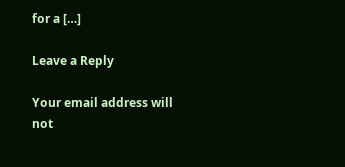for a […]

Leave a Reply

Your email address will not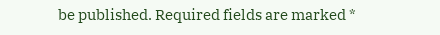be published. Required fields are marked *